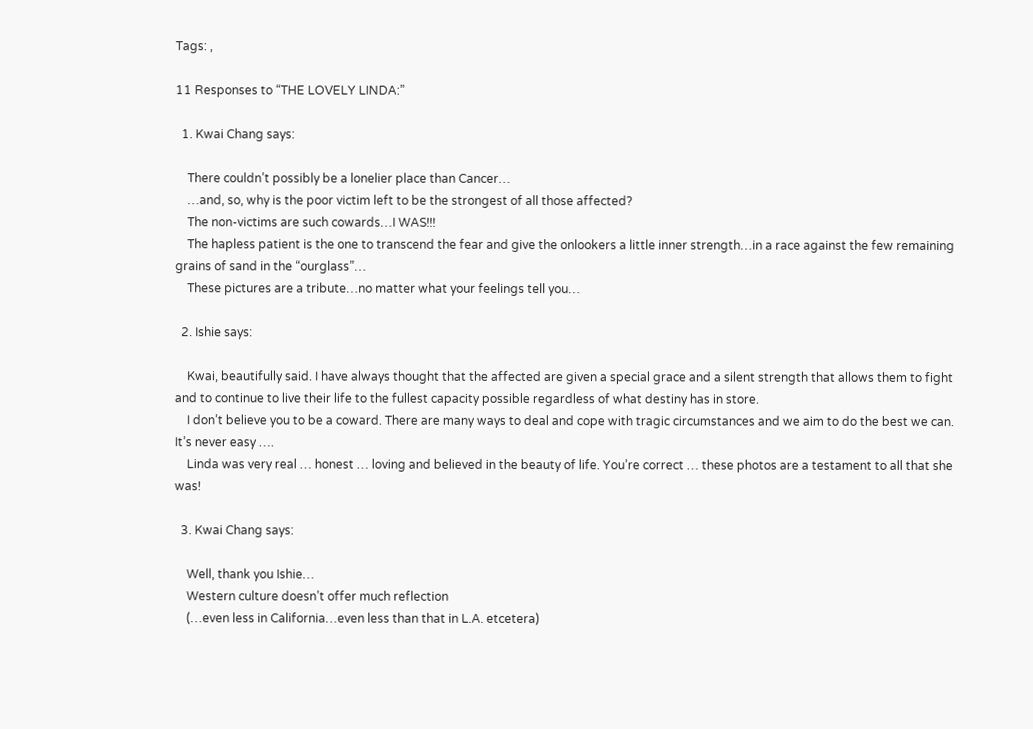Tags: ,

11 Responses to “THE LOVELY LINDA:”

  1. Kwai Chang says:

    There couldn’t possibly be a lonelier place than Cancer…
    …and, so, why is the poor victim left to be the strongest of all those affected?
    The non-victims are such cowards…I WAS!!!
    The hapless patient is the one to transcend the fear and give the onlookers a little inner strength…in a race against the few remaining grains of sand in the “ourglass”…
    These pictures are a tribute…no matter what your feelings tell you…

  2. Ishie says:

    Kwai, beautifully said. I have always thought that the affected are given a special grace and a silent strength that allows them to fight and to continue to live their life to the fullest capacity possible regardless of what destiny has in store.
    I don’t believe you to be a coward. There are many ways to deal and cope with tragic circumstances and we aim to do the best we can. It’s never easy ….
    Linda was very real … honest … loving and believed in the beauty of life. You’re correct … these photos are a testament to all that she was!

  3. Kwai Chang says:

    Well, thank you Ishie…
    Western culture doesn’t offer much reflection
    (…even less in California…even less than that in L.A. etcetera)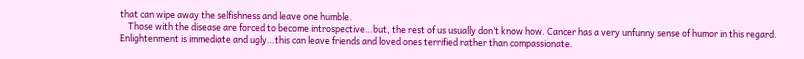that can wipe away the selfishness and leave one humble.
    Those with the disease are forced to become introspective…but, the rest of us usually don’t know how. Cancer has a very unfunny sense of humor in this regard. Enlightenment is immediate and ugly…this can leave friends and loved ones terrified rather than compassionate.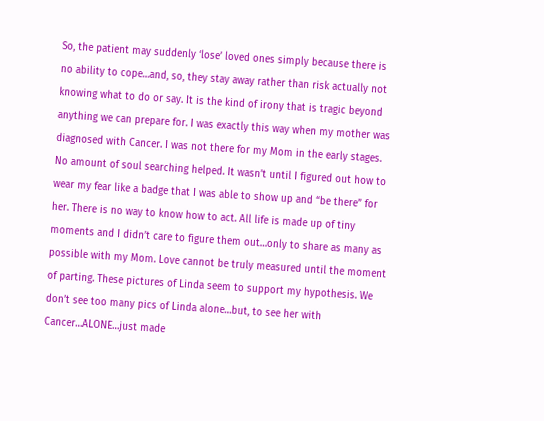So, the patient may suddenly ‘lose’ loved ones simply because there is no ability to cope…and, so, they stay away rather than risk actually not knowing what to do or say. It is the kind of irony that is tragic beyond anything we can prepare for. I was exactly this way when my mother was diagnosed with Cancer. I was not there for my Mom in the early stages. No amount of soul searching helped. It wasn’t until I figured out how to wear my fear like a badge that I was able to show up and “be there” for her. There is no way to know how to act. All life is made up of tiny moments and I didn’t care to figure them out…only to share as many as possible with my Mom. Love cannot be truly measured until the moment of parting. These pictures of Linda seem to support my hypothesis. We don’t see too many pics of Linda alone…but, to see her with Cancer…ALONE…just made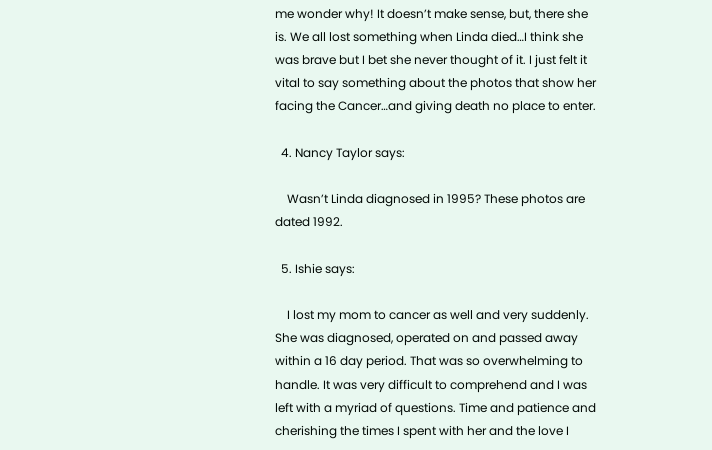me wonder why! It doesn’t make sense, but, there she is. We all lost something when Linda died…I think she was brave but I bet she never thought of it. I just felt it vital to say something about the photos that show her facing the Cancer…and giving death no place to enter.

  4. Nancy Taylor says:

    Wasn’t Linda diagnosed in 1995? These photos are dated 1992.

  5. Ishie says:

    I lost my mom to cancer as well and very suddenly. She was diagnosed, operated on and passed away within a 16 day period. That was so overwhelming to handle. It was very difficult to comprehend and I was left with a myriad of questions. Time and patience and cherishing the times I spent with her and the love I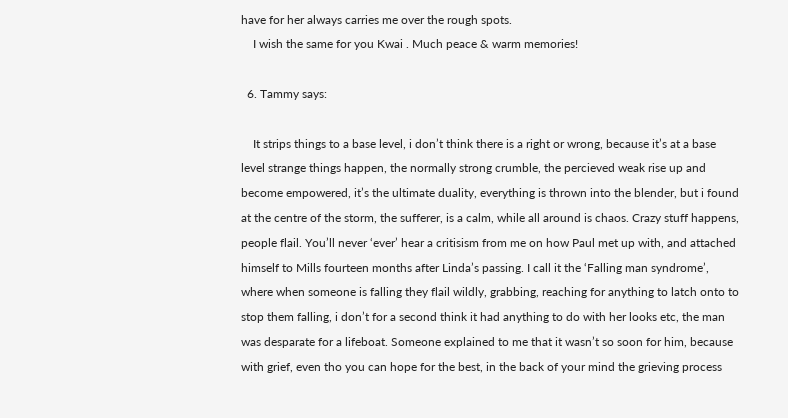have for her always carries me over the rough spots.
    I wish the same for you Kwai . Much peace & warm memories!

  6. Tammy says:

    It strips things to a base level, i don’t think there is a right or wrong, because it’s at a base level strange things happen, the normally strong crumble, the percieved weak rise up and become empowered, it’s the ultimate duality, everything is thrown into the blender, but i found at the centre of the storm, the sufferer, is a calm, while all around is chaos. Crazy stuff happens, people flail. You’ll never ‘ever’ hear a critisism from me on how Paul met up with, and attached himself to Mills fourteen months after Linda’s passing. I call it the ‘Falling man syndrome’, where when someone is falling they flail wildly, grabbing, reaching for anything to latch onto to stop them falling, i don’t for a second think it had anything to do with her looks etc, the man was desparate for a lifeboat. Someone explained to me that it wasn’t so soon for him, because with grief, even tho you can hope for the best, in the back of your mind the grieving process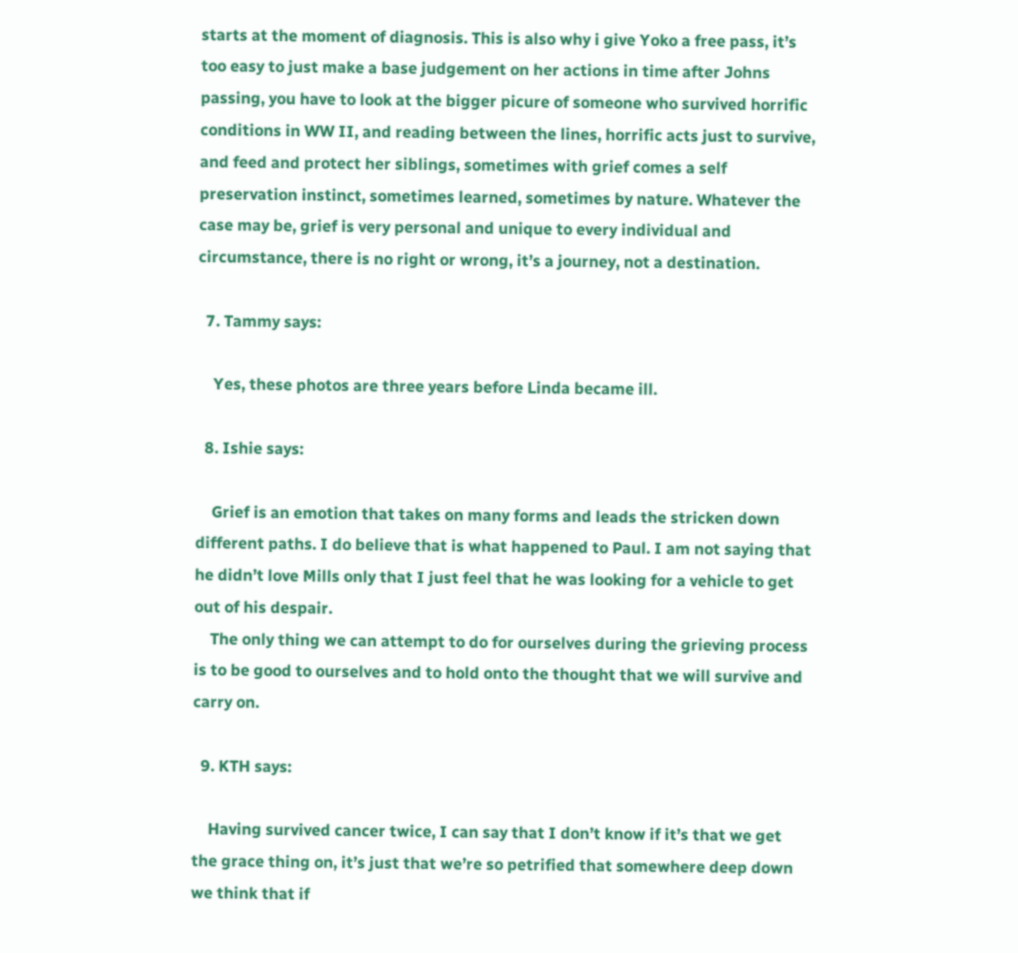starts at the moment of diagnosis. This is also why i give Yoko a free pass, it’s too easy to just make a base judgement on her actions in time after Johns passing, you have to look at the bigger picure of someone who survived horrific conditions in WW II, and reading between the lines, horrific acts just to survive, and feed and protect her siblings, sometimes with grief comes a self preservation instinct, sometimes learned, sometimes by nature. Whatever the case may be, grief is very personal and unique to every individual and circumstance, there is no right or wrong, it’s a journey, not a destination.

  7. Tammy says:

    Yes, these photos are three years before Linda became ill.

  8. Ishie says:

    Grief is an emotion that takes on many forms and leads the stricken down different paths. I do believe that is what happened to Paul. I am not saying that he didn’t love Mills only that I just feel that he was looking for a vehicle to get out of his despair.
    The only thing we can attempt to do for ourselves during the grieving process is to be good to ourselves and to hold onto the thought that we will survive and carry on.

  9. KTH says:

    Having survived cancer twice, I can say that I don’t know if it’s that we get the grace thing on, it’s just that we’re so petrified that somewhere deep down we think that if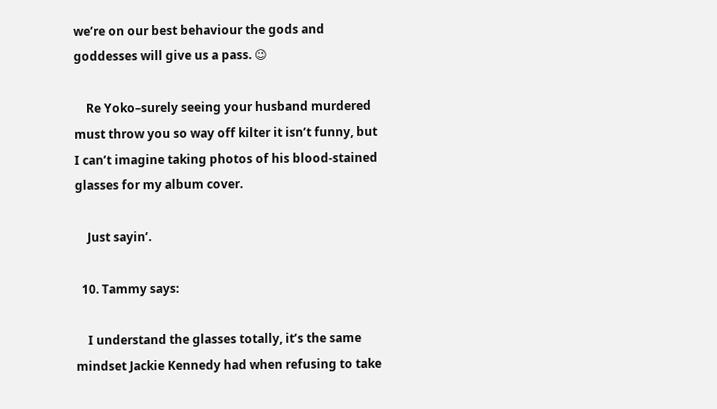we’re on our best behaviour the gods and goddesses will give us a pass. 😉

    Re Yoko–surely seeing your husband murdered must throw you so way off kilter it isn’t funny, but I can’t imagine taking photos of his blood-stained glasses for my album cover.

    Just sayin’.

  10. Tammy says:

    I understand the glasses totally, it’s the same mindset Jackie Kennedy had when refusing to take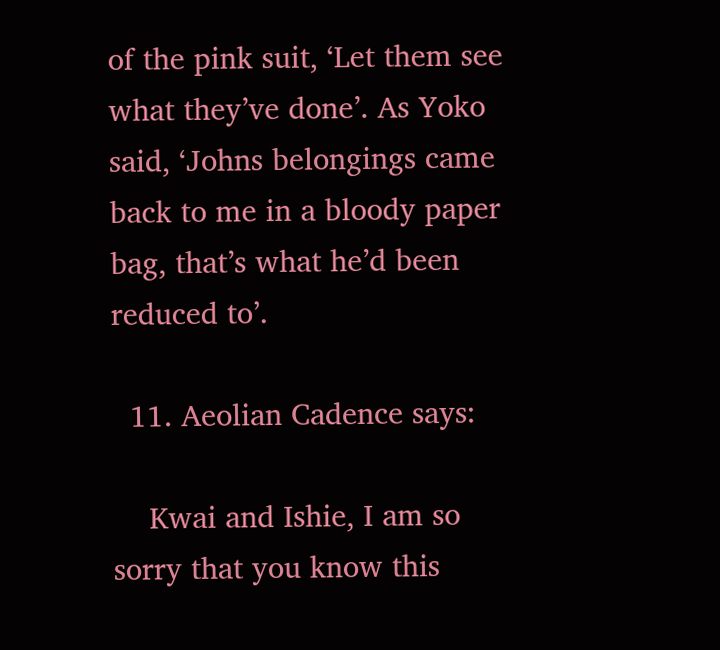of the pink suit, ‘Let them see what they’ve done’. As Yoko said, ‘Johns belongings came back to me in a bloody paper bag, that’s what he’d been reduced to’.

  11. Aeolian Cadence says:

    Kwai and Ishie, I am so sorry that you know this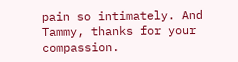pain so intimately. And Tammy, thanks for your compassion.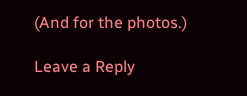(And for the photos.)

Leave a Reply